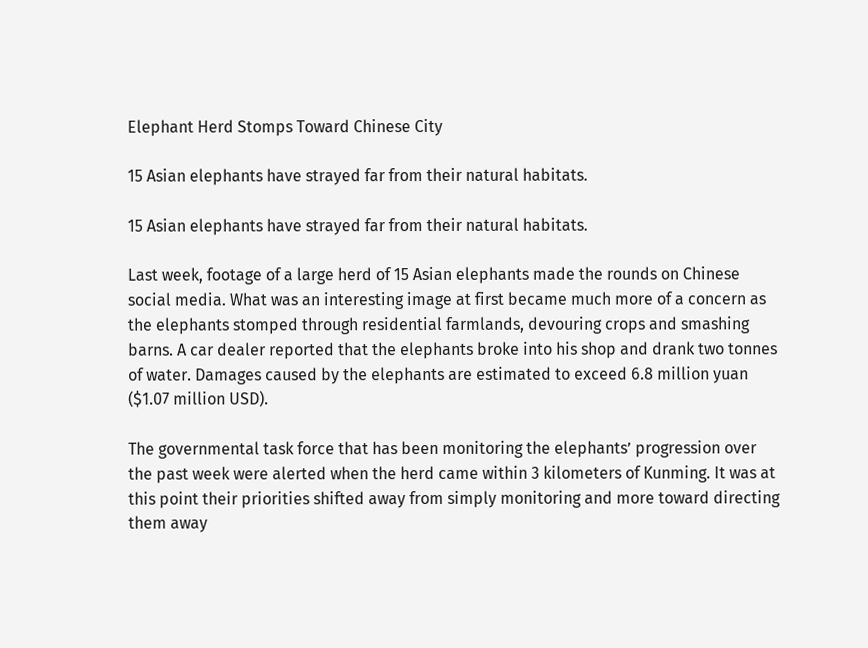Elephant Herd Stomps Toward Chinese City

15 Asian elephants have strayed far from their natural habitats.

15 Asian elephants have strayed far from their natural habitats.

Last week, footage of a large herd of 15 Asian elephants made the rounds on Chinese social media. What was an interesting image at first became much more of a concern as the elephants stomped through residential farmlands, devouring crops and smashing barns. A car dealer reported that the elephants broke into his shop and drank two tonnes of water. Damages caused by the elephants are estimated to exceed 6.8 million yuan ($1.07 million USD).

The governmental task force that has been monitoring the elephants’ progression over the past week were alerted when the herd came within 3 kilometers of Kunming. It was at this point their priorities shifted away from simply monitoring and more toward directing them away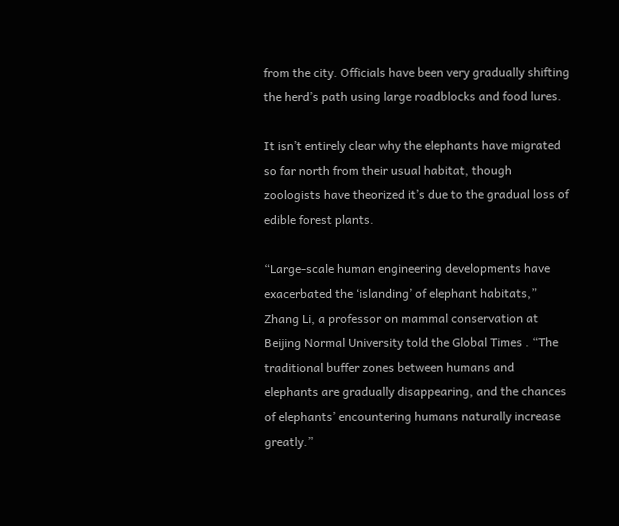from the city. Officials have been very gradually shifting the herd’s path using large roadblocks and food lures.

It isn’t entirely clear why the elephants have migrated so far north from their usual habitat, though zoologists have theorized it’s due to the gradual loss of edible forest plants.

“Large-scale human engineering developments have exacerbated the ‘islanding’ of elephant habitats,” Zhang Li, a professor on mammal conservation at Beijing Normal University told the Global Times . “The traditional buffer zones between humans and elephants are gradually disappearing, and the chances of elephants’ encountering humans naturally increase greatly.”